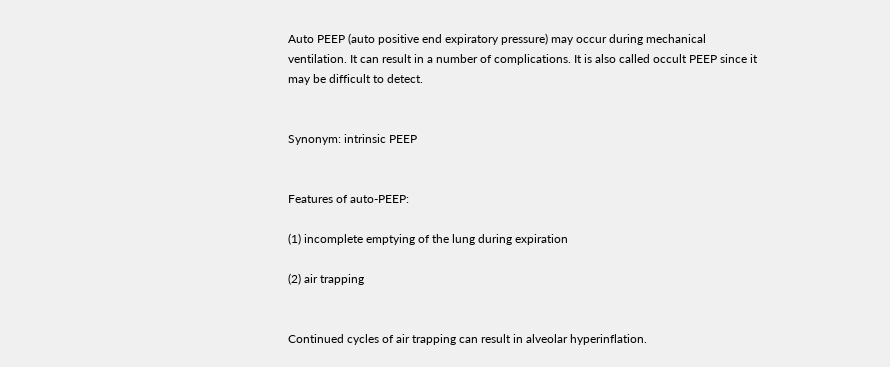Auto PEEP (auto positive end expiratory pressure) may occur during mechanical ventilation. It can result in a number of complications. It is also called occult PEEP since it may be difficult to detect.


Synonym: intrinsic PEEP


Features of auto-PEEP:

(1) incomplete emptying of the lung during expiration

(2) air trapping


Continued cycles of air trapping can result in alveolar hyperinflation.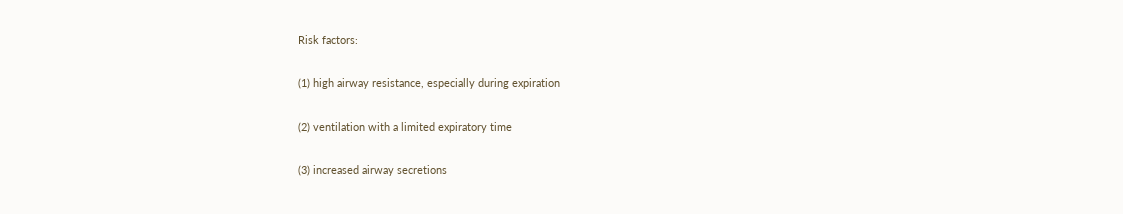Risk factors:

(1) high airway resistance, especially during expiration

(2) ventilation with a limited expiratory time

(3) increased airway secretions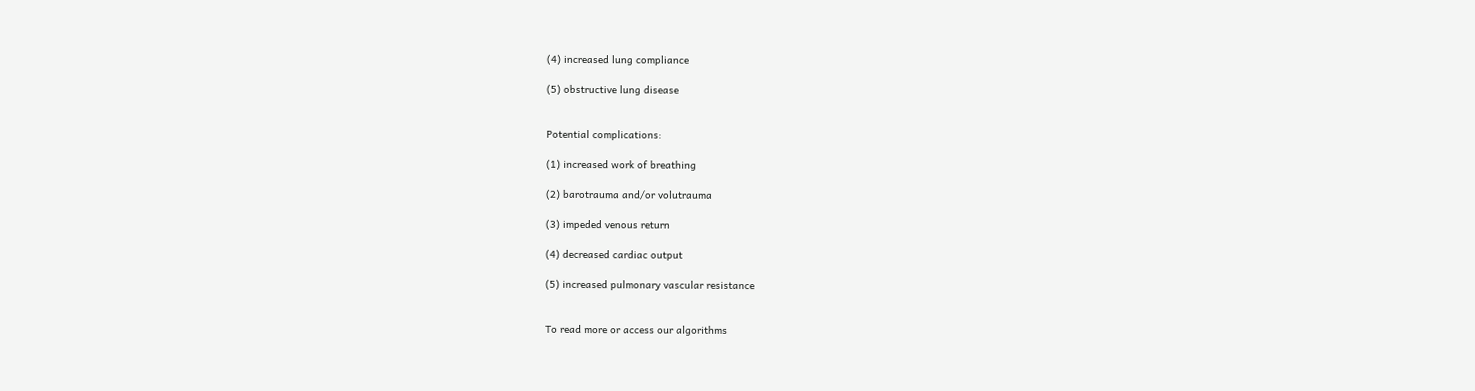(4) increased lung compliance

(5) obstructive lung disease


Potential complications:

(1) increased work of breathing

(2) barotrauma and/or volutrauma

(3) impeded venous return

(4) decreased cardiac output

(5) increased pulmonary vascular resistance


To read more or access our algorithms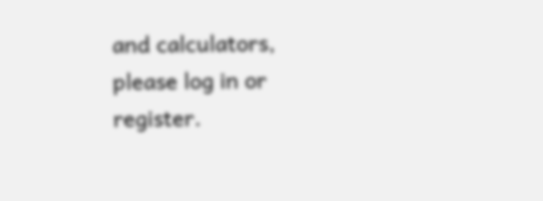and calculators, please log in or register.